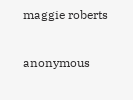maggie roberts

anonymous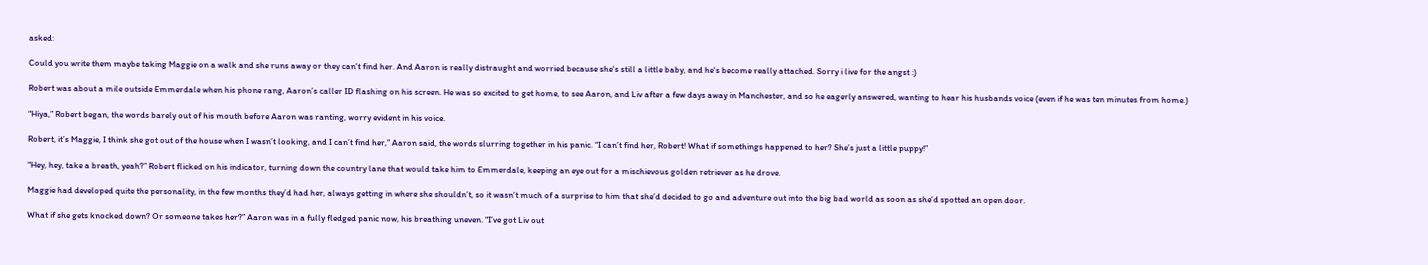asked:

Could you write them maybe taking Maggie on a walk and she runs away or they can't find her. And Aaron is really distraught and worried because she's still a little baby, and he's become really attached. Sorry i live for the angst :)

Robert was about a mile outside Emmerdale when his phone rang, Aaron’s caller ID flashing on his screen. He was so excited to get home, to see Aaron, and Liv after a few days away in Manchester, and so he eagerly answered, wanting to hear his husbands voice (even if he was ten minutes from home.)

“Hiya,” Robert began, the words barely out of his mouth before Aaron was ranting, worry evident in his voice.

Robert, it’s Maggie, I think she got out of the house when I wasn’t looking, and I can’t find her,” Aaron said, the words slurring together in his panic. “I can’t find her, Robert! What if somethings happened to her? She’s just a little puppy!”

“Hey, hey, take a breath, yeah?” Robert flicked on his indicator, turning down the country lane that would take him to Emmerdale, keeping an eye out for a mischievous golden retriever as he drove.

Maggie had developed quite the personality, in the few months they’d had her, always getting in where she shouldn’t, so it wasn’t much of a surprise to him that she’d decided to go and adventure out into the big bad world as soon as she’d spotted an open door.

What if she gets knocked down? Or someone takes her?” Aaron was in a fully fledged panic now, his breathing uneven. “I’ve got Liv out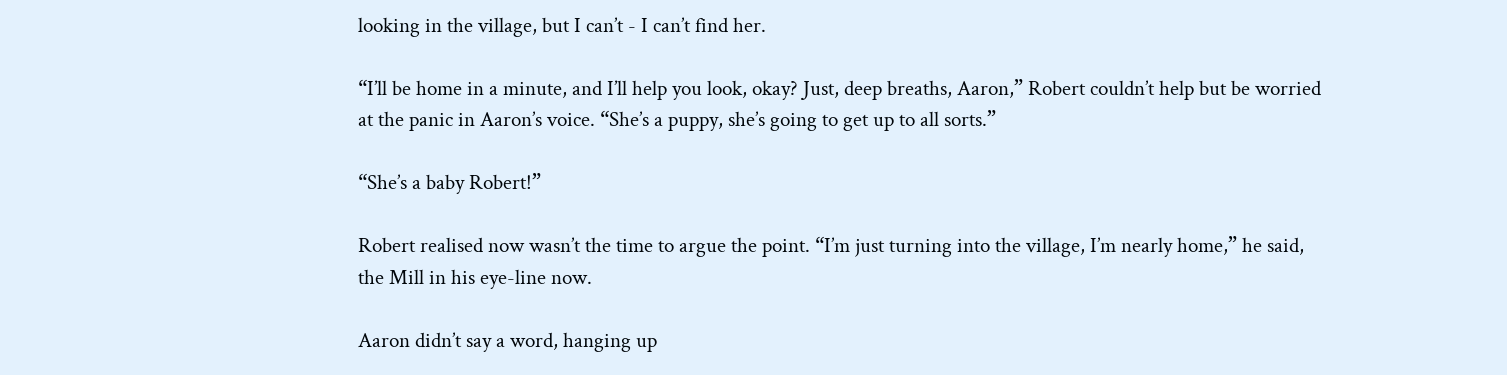looking in the village, but I can’t - I can’t find her.

“I’ll be home in a minute, and I’ll help you look, okay? Just, deep breaths, Aaron,” Robert couldn’t help but be worried at the panic in Aaron’s voice. “She’s a puppy, she’s going to get up to all sorts.”

“She’s a baby Robert!”

Robert realised now wasn’t the time to argue the point. “I’m just turning into the village, I’m nearly home,” he said, the Mill in his eye-line now.

Aaron didn’t say a word, hanging up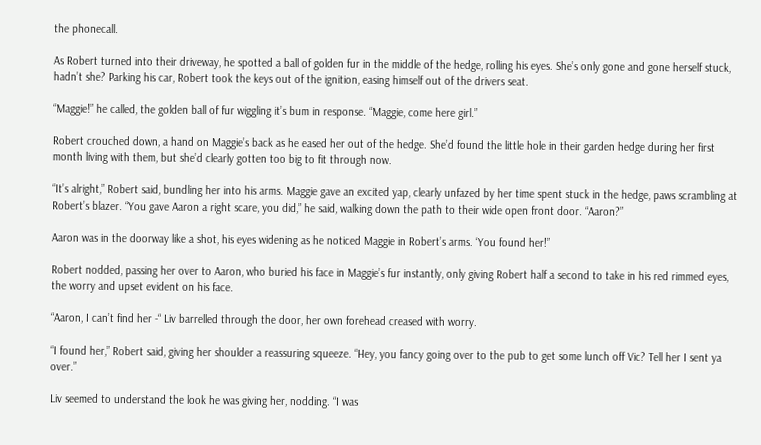the phonecall.

As Robert turned into their driveway, he spotted a ball of golden fur in the middle of the hedge, rolling his eyes. She’s only gone and gone herself stuck, hadn’t she? Parking his car, Robert took the keys out of the ignition, easing himself out of the drivers seat.

“Maggie!” he called, the golden ball of fur wiggling it’s bum in response. “Maggie, come here girl.”

Robert crouched down, a hand on Maggie’s back as he eased her out of the hedge. She’d found the little hole in their garden hedge during her first month living with them, but she’d clearly gotten too big to fit through now.

“It’s alright,” Robert said, bundling her into his arms. Maggie gave an excited yap, clearly unfazed by her time spent stuck in the hedge, paws scrambling at Robert’s blazer. “You gave Aaron a right scare, you did,” he said, walking down the path to their wide open front door. “Aaron?”

Aaron was in the doorway like a shot, his eyes widening as he noticed Maggie in Robert’s arms. ‘You found her!”

Robert nodded, passing her over to Aaron, who buried his face in Maggie’s fur instantly, only giving Robert half a second to take in his red rimmed eyes, the worry and upset evident on his face.

“Aaron, I can’t find her -“ Liv barrelled through the door, her own forehead creased with worry.

“I found her,” Robert said, giving her shoulder a reassuring squeeze. “Hey, you fancy going over to the pub to get some lunch off Vic? Tell her I sent ya over.”

Liv seemed to understand the look he was giving her, nodding. “I was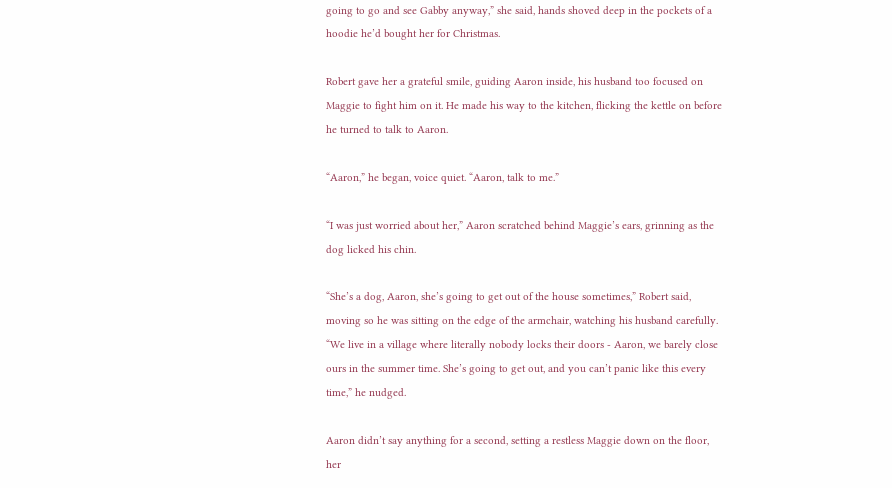going to go and see Gabby anyway,” she said, hands shoved deep in the pockets of a hoodie he’d bought her for Christmas.

Robert gave her a grateful smile, guiding Aaron inside, his husband too focused on Maggie to fight him on it. He made his way to the kitchen, flicking the kettle on before he turned to talk to Aaron.

“Aaron,” he began, voice quiet. “Aaron, talk to me.”

“I was just worried about her,” Aaron scratched behind Maggie’s ears, grinning as the dog licked his chin.

“She’s a dog, Aaron, she’s going to get out of the house sometimes,” Robert said, moving so he was sitting on the edge of the armchair, watching his husband carefully. “We live in a village where literally nobody locks their doors - Aaron, we barely close ours in the summer time. She’s going to get out, and you can’t panic like this every time,” he nudged.

Aaron didn’t say anything for a second, setting a restless Maggie down on the floor, her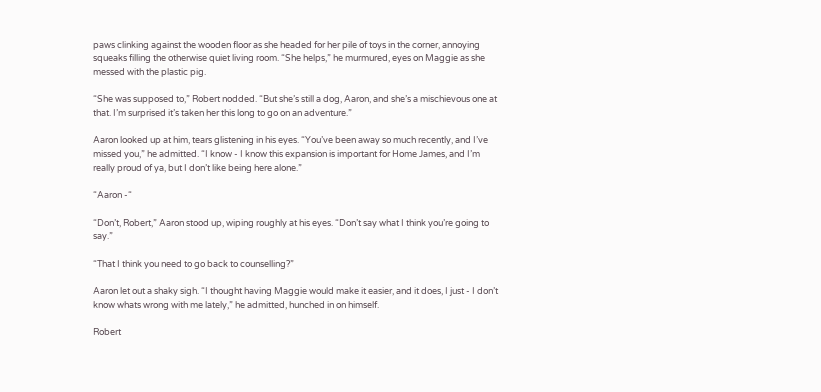paws clinking against the wooden floor as she headed for her pile of toys in the corner, annoying squeaks filling the otherwise quiet living room. “She helps,” he murmured, eyes on Maggie as she messed with the plastic pig.

“She was supposed to,” Robert nodded. “But she’s still a dog, Aaron, and she’s a mischievous one at that. I’m surprised it’s taken her this long to go on an adventure.”

Aaron looked up at him, tears glistening in his eyes. “You’ve been away so much recently, and I’ve missed you,” he admitted. “I know - I know this expansion is important for Home James, and I’m really proud of ya, but I don’t like being here alone.”

“Aaron -“

“Don’t, Robert,” Aaron stood up, wiping roughly at his eyes. “Don’t say what I think you’re going to say.”

“That I think you need to go back to counselling?”

Aaron let out a shaky sigh. “I thought having Maggie would make it easier, and it does, I just - I don’t know whats wrong with me lately,” he admitted, hunched in on himself.

Robert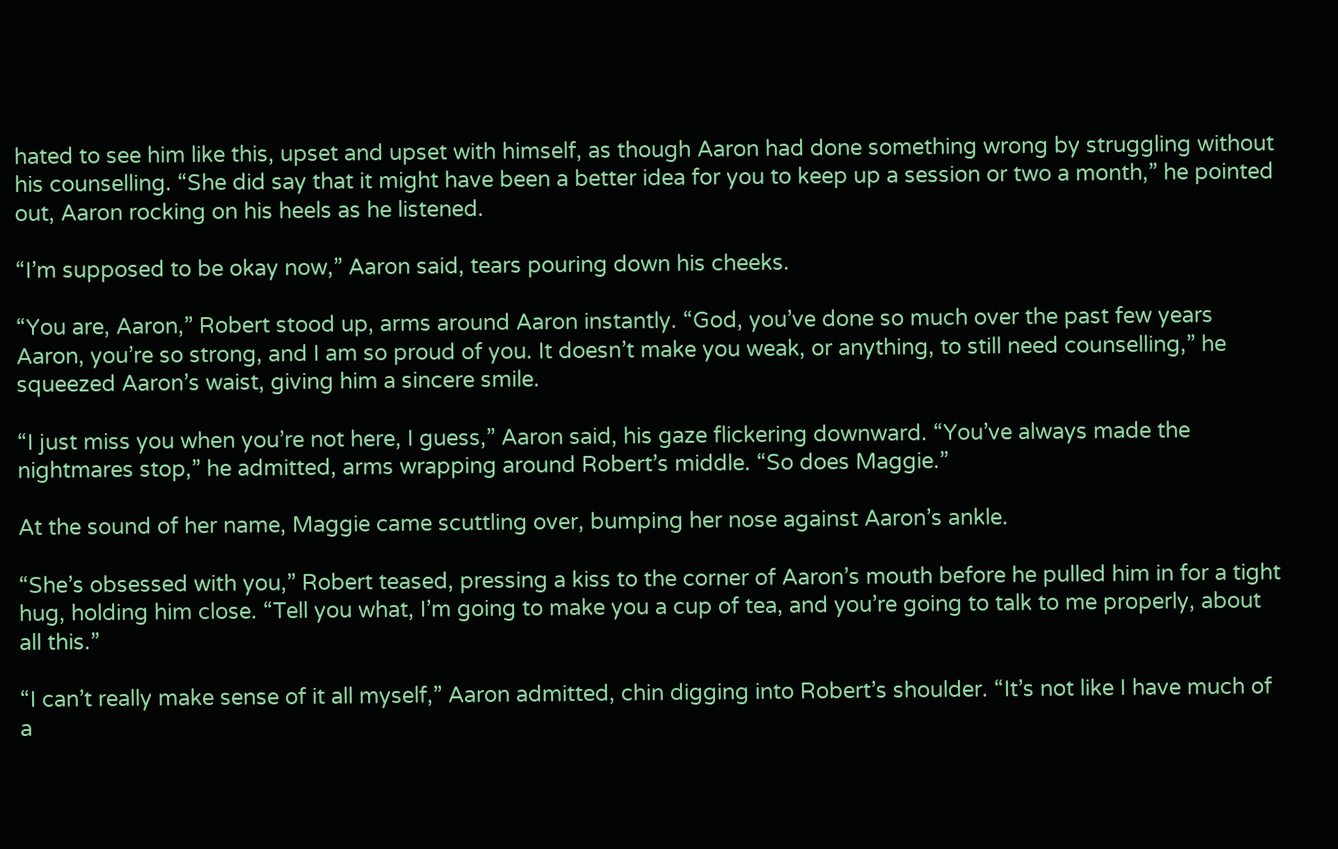hated to see him like this, upset and upset with himself, as though Aaron had done something wrong by struggling without his counselling. “She did say that it might have been a better idea for you to keep up a session or two a month,” he pointed out, Aaron rocking on his heels as he listened.

“I’m supposed to be okay now,” Aaron said, tears pouring down his cheeks.

“You are, Aaron,” Robert stood up, arms around Aaron instantly. “God, you’ve done so much over the past few years Aaron, you’re so strong, and I am so proud of you. It doesn’t make you weak, or anything, to still need counselling,” he squeezed Aaron’s waist, giving him a sincere smile.

“I just miss you when you’re not here, I guess,” Aaron said, his gaze flickering downward. “You’ve always made the nightmares stop,” he admitted, arms wrapping around Robert’s middle. “So does Maggie.”

At the sound of her name, Maggie came scuttling over, bumping her nose against Aaron’s ankle.

“She’s obsessed with you,” Robert teased, pressing a kiss to the corner of Aaron’s mouth before he pulled him in for a tight hug, holding him close. “Tell you what, I’m going to make you a cup of tea, and you’re going to talk to me properly, about all this.”

“I can’t really make sense of it all myself,” Aaron admitted, chin digging into Robert’s shoulder. “It’s not like I have much of a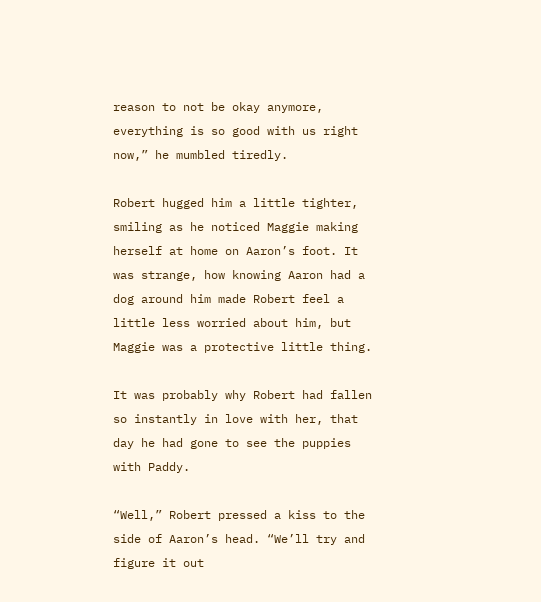reason to not be okay anymore, everything is so good with us right now,” he mumbled tiredly.

Robert hugged him a little tighter, smiling as he noticed Maggie making herself at home on Aaron’s foot. It was strange, how knowing Aaron had a dog around him made Robert feel a little less worried about him, but Maggie was a protective little thing.

It was probably why Robert had fallen so instantly in love with her, that day he had gone to see the puppies with Paddy.

“Well,” Robert pressed a kiss to the side of Aaron’s head. “We’ll try and figure it out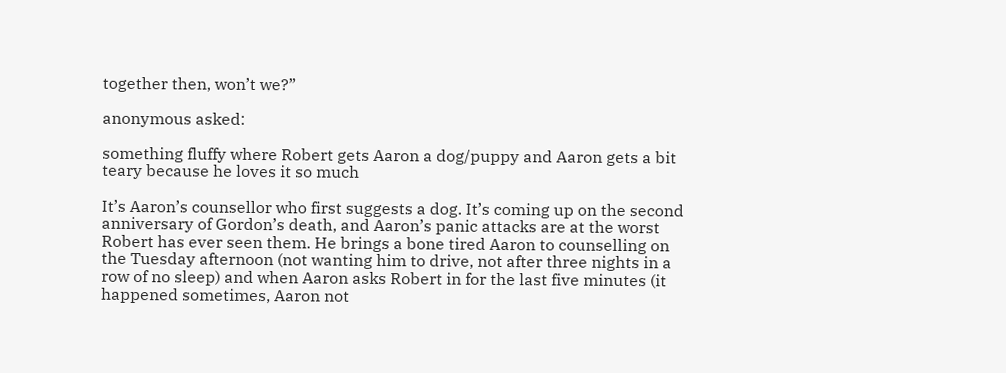together then, won’t we?”

anonymous asked:

something fluffy where Robert gets Aaron a dog/puppy and Aaron gets a bit teary because he loves it so much

It’s Aaron’s counsellor who first suggests a dog. It’s coming up on the second anniversary of Gordon’s death, and Aaron’s panic attacks are at the worst Robert has ever seen them. He brings a bone tired Aaron to counselling on the Tuesday afternoon (not wanting him to drive, not after three nights in a row of no sleep) and when Aaron asks Robert in for the last five minutes (it happened sometimes, Aaron not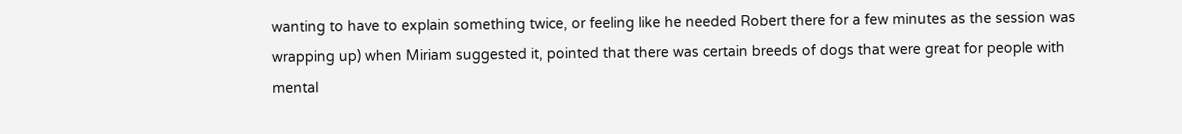wanting to have to explain something twice, or feeling like he needed Robert there for a few minutes as the session was wrapping up) when Miriam suggested it, pointed that there was certain breeds of dogs that were great for people with mental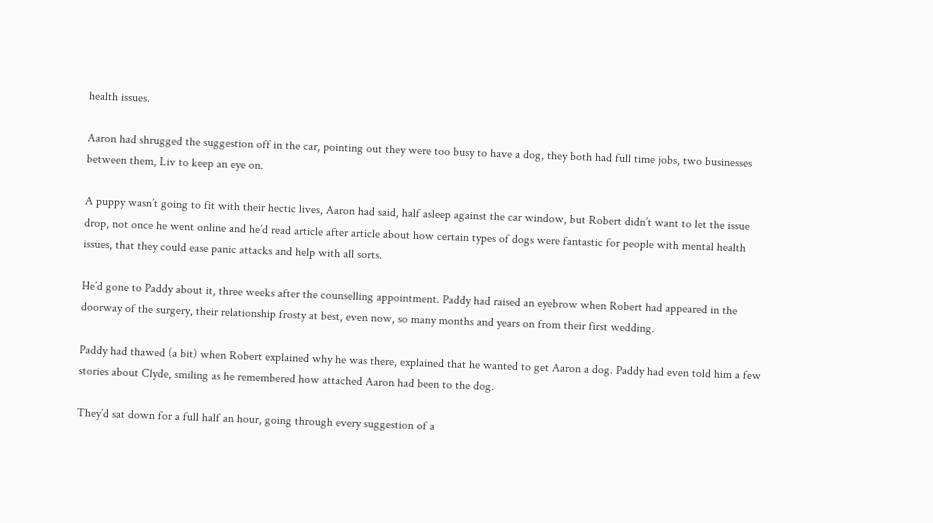health issues.

Aaron had shrugged the suggestion off in the car, pointing out they were too busy to have a dog, they both had full time jobs, two businesses between them, Liv to keep an eye on.

A puppy wasn’t going to fit with their hectic lives, Aaron had said, half asleep against the car window, but Robert didn’t want to let the issue drop, not once he went online and he’d read article after article about how certain types of dogs were fantastic for people with mental health issues, that they could ease panic attacks and help with all sorts.

He’d gone to Paddy about it, three weeks after the counselling appointment. Paddy had raised an eyebrow when Robert had appeared in the doorway of the surgery, their relationship frosty at best, even now, so many months and years on from their first wedding.

Paddy had thawed (a bit) when Robert explained why he was there, explained that he wanted to get Aaron a dog. Paddy had even told him a few stories about Clyde, smiling as he remembered how attached Aaron had been to the dog.

They’d sat down for a full half an hour, going through every suggestion of a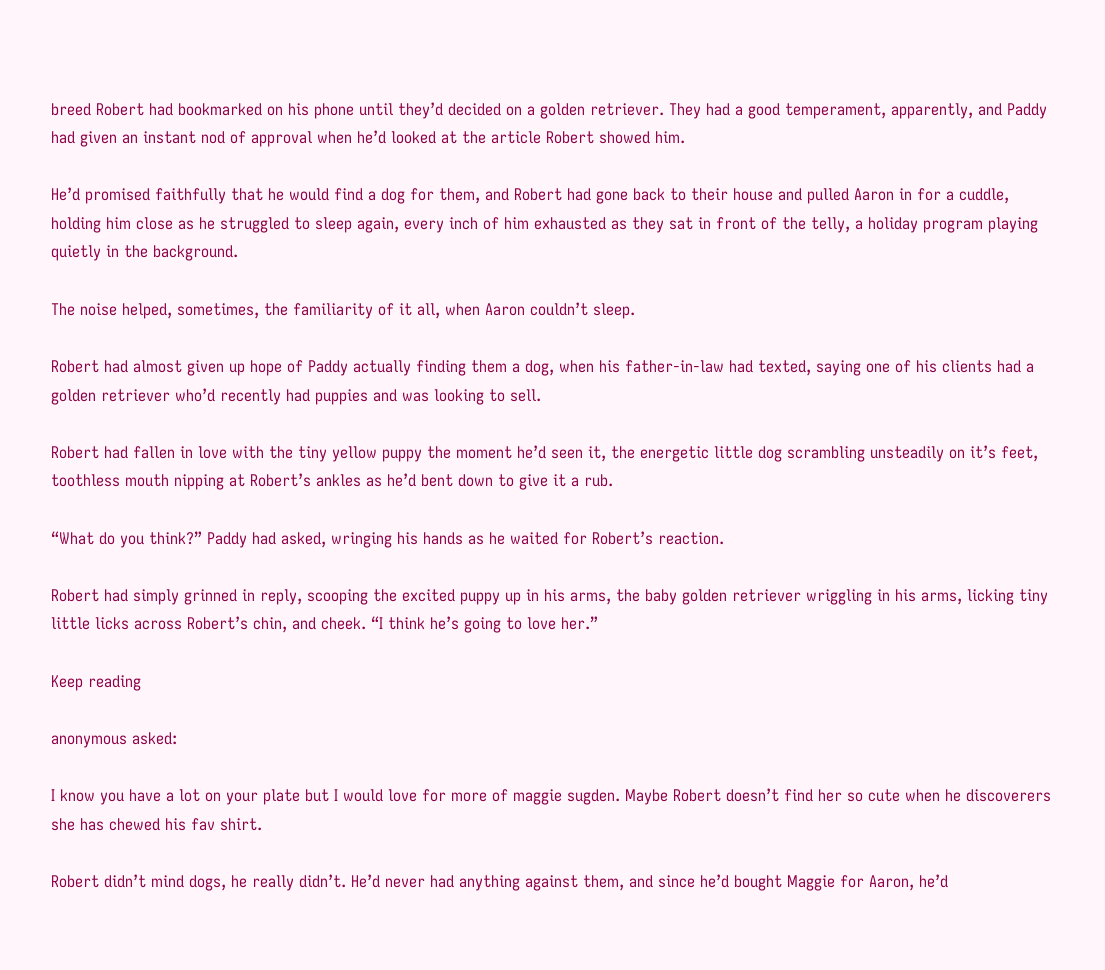breed Robert had bookmarked on his phone until they’d decided on a golden retriever. They had a good temperament, apparently, and Paddy had given an instant nod of approval when he’d looked at the article Robert showed him.

He’d promised faithfully that he would find a dog for them, and Robert had gone back to their house and pulled Aaron in for a cuddle, holding him close as he struggled to sleep again, every inch of him exhausted as they sat in front of the telly, a holiday program playing quietly in the background.

The noise helped, sometimes, the familiarity of it all, when Aaron couldn’t sleep.

Robert had almost given up hope of Paddy actually finding them a dog, when his father-in-law had texted, saying one of his clients had a golden retriever who’d recently had puppies and was looking to sell.

Robert had fallen in love with the tiny yellow puppy the moment he’d seen it, the energetic little dog scrambling unsteadily on it’s feet, toothless mouth nipping at Robert’s ankles as he’d bent down to give it a rub.

“What do you think?” Paddy had asked, wringing his hands as he waited for Robert’s reaction.

Robert had simply grinned in reply, scooping the excited puppy up in his arms, the baby golden retriever wriggling in his arms, licking tiny little licks across Robert’s chin, and cheek. “I think he’s going to love her.”

Keep reading

anonymous asked:

I know you have a lot on your plate but I would love for more of maggie sugden. Maybe Robert doesn’t find her so cute when he discoverers she has chewed his fav shirt.

Robert didn’t mind dogs, he really didn’t. He’d never had anything against them, and since he’d bought Maggie for Aaron, he’d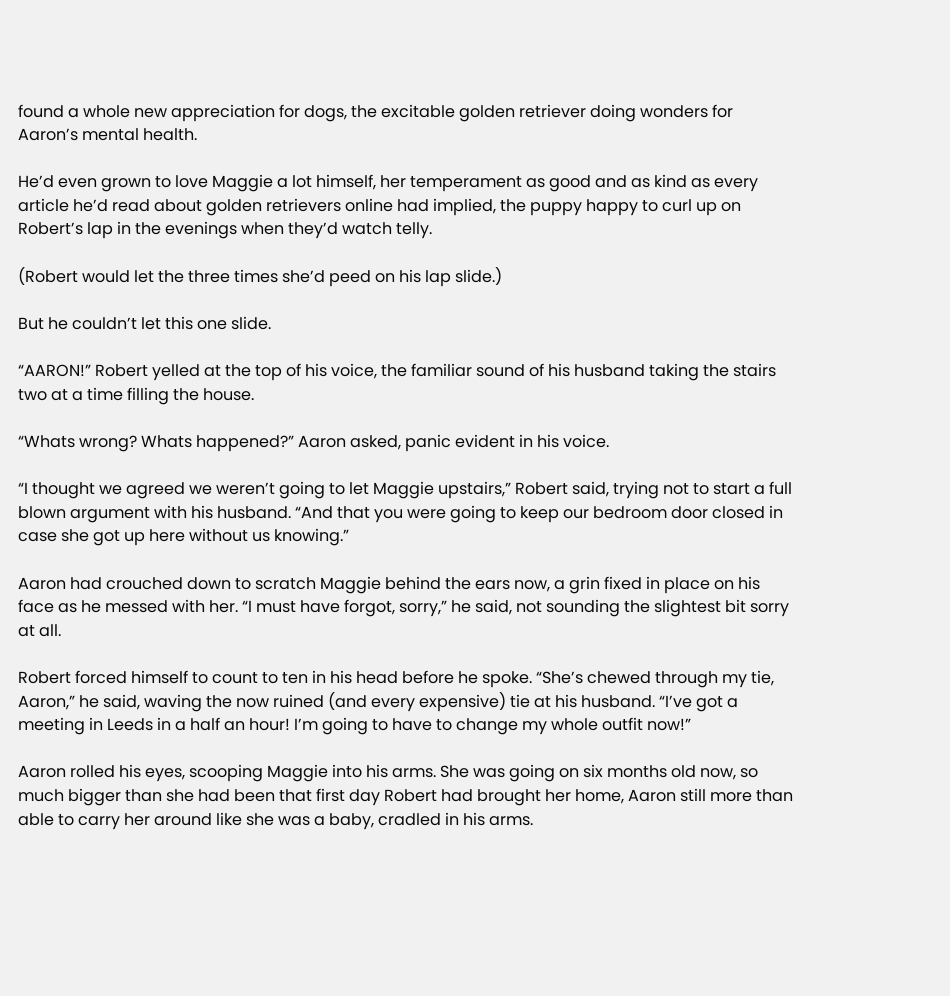found a whole new appreciation for dogs, the excitable golden retriever doing wonders for Aaron’s mental health.

He’d even grown to love Maggie a lot himself, her temperament as good and as kind as every article he’d read about golden retrievers online had implied, the puppy happy to curl up on Robert’s lap in the evenings when they’d watch telly.

(Robert would let the three times she’d peed on his lap slide.)

But he couldn’t let this one slide.

“AARON!” Robert yelled at the top of his voice, the familiar sound of his husband taking the stairs two at a time filling the house.

“Whats wrong? Whats happened?” Aaron asked, panic evident in his voice.

“I thought we agreed we weren’t going to let Maggie upstairs,” Robert said, trying not to start a full blown argument with his husband. “And that you were going to keep our bedroom door closed in case she got up here without us knowing.”

Aaron had crouched down to scratch Maggie behind the ears now, a grin fixed in place on his face as he messed with her. “I must have forgot, sorry,” he said, not sounding the slightest bit sorry at all.

Robert forced himself to count to ten in his head before he spoke. “She’s chewed through my tie, Aaron,” he said, waving the now ruined (and every expensive) tie at his husband. “I’ve got a meeting in Leeds in a half an hour! I’m going to have to change my whole outfit now!”

Aaron rolled his eyes, scooping Maggie into his arms. She was going on six months old now, so much bigger than she had been that first day Robert had brought her home, Aaron still more than able to carry her around like she was a baby, cradled in his arms.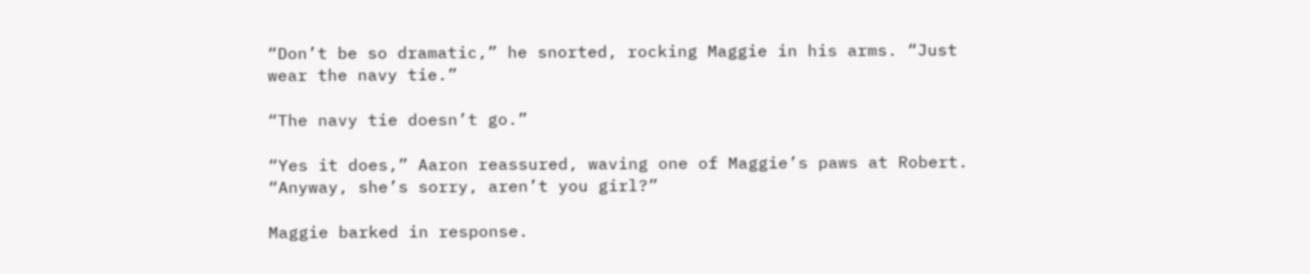“Don’t be so dramatic,” he snorted, rocking Maggie in his arms. “Just wear the navy tie.”

“The navy tie doesn’t go.”

“Yes it does,” Aaron reassured, waving one of Maggie’s paws at Robert. “Anyway, she’s sorry, aren’t you girl?”

Maggie barked in response.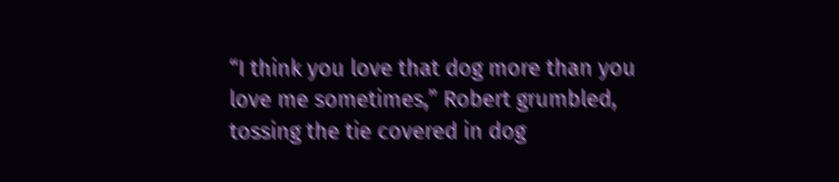“I think you love that dog more than you love me sometimes,” Robert grumbled, tossing the tie covered in dog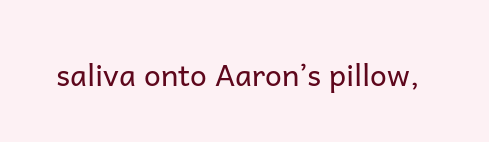saliva onto Aaron’s pillow,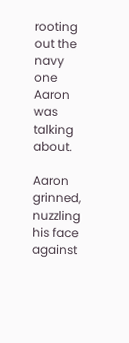rooting out the navy one Aaron was talking about.

Aaron grinned, nuzzling his face against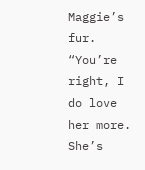Maggie’s fur. “You’re right, I do love her more. She’s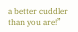a better cuddler than you are!”